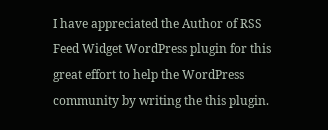I have appreciated the Author of RSS Feed Widget WordPress plugin for this great effort to help the WordPress community by writing the this plugin.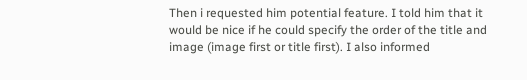Then i requested him potential feature. I told him that it would be nice if he could specify the order of the title and image (image first or title first). I also informed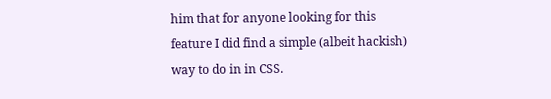him that for anyone looking for this feature I did find a simple (albeit hackish) way to do in in CSS.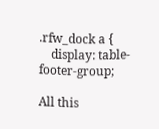.rfw_dock a {
    display: table-footer-group;

All this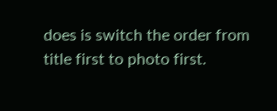does is switch the order from title first to photo first.